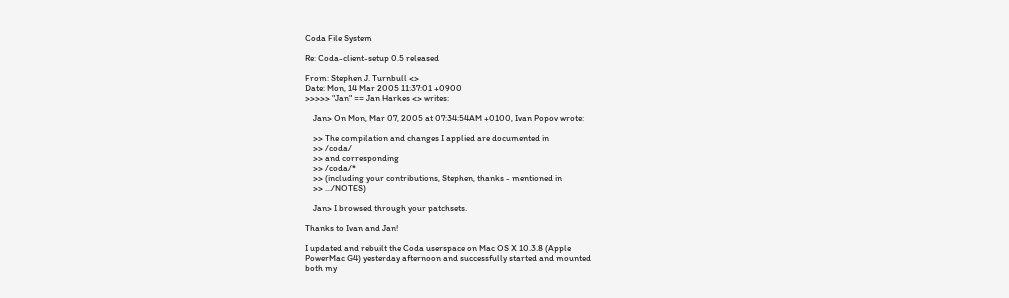Coda File System

Re: Coda-client-setup 0.5 released

From: Stephen J. Turnbull <>
Date: Mon, 14 Mar 2005 11:37:01 +0900
>>>>> "Jan" == Jan Harkes <> writes:

    Jan> On Mon, Mar 07, 2005 at 07:34:54AM +0100, Ivan Popov wrote:

    >> The compilation and changes I applied are documented in
    >> /coda/
    >> and corresponding
    >> /coda/*
    >> (including your contributions, Stephen, thanks - mentioned in
    >> .../NOTES)

    Jan> I browsed through your patchsets.

Thanks to Ivan and Jan!

I updated and rebuilt the Coda userspace on Mac OS X 10.3.8 (Apple
PowerMac G4) yesterday afternoon and successfully started and mounted
both my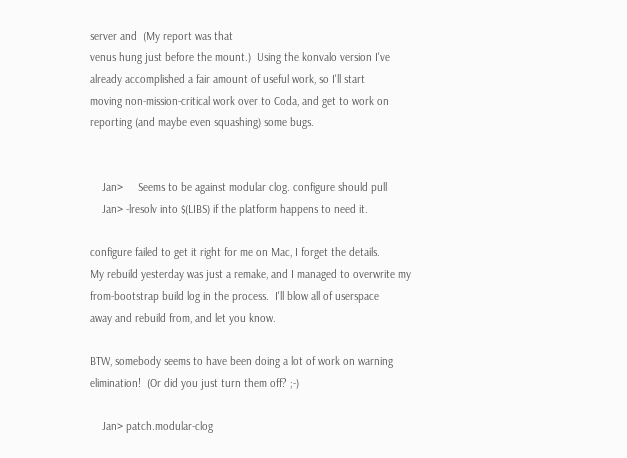server and  (My report was that
venus hung just before the mount.)  Using the konvalo version I've
already accomplished a fair amount of useful work, so I'll start
moving non-mission-critical work over to Coda, and get to work on
reporting (and maybe even squashing) some bugs.


    Jan>     Seems to be against modular clog. configure should pull
    Jan> -lresolv into $(LIBS) if the platform happens to need it.

configure failed to get it right for me on Mac, I forget the details.
My rebuild yesterday was just a remake, and I managed to overwrite my
from-bootstrap build log in the process.  I'll blow all of userspace
away and rebuild from, and let you know.

BTW, somebody seems to have been doing a lot of work on warning
elimination!  (Or did you just turn them off? ;-)

    Jan> patch.modular-clog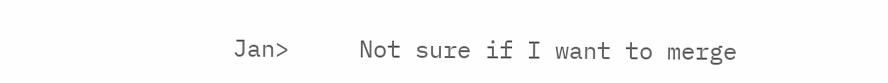Jan>     Not sure if I want to merge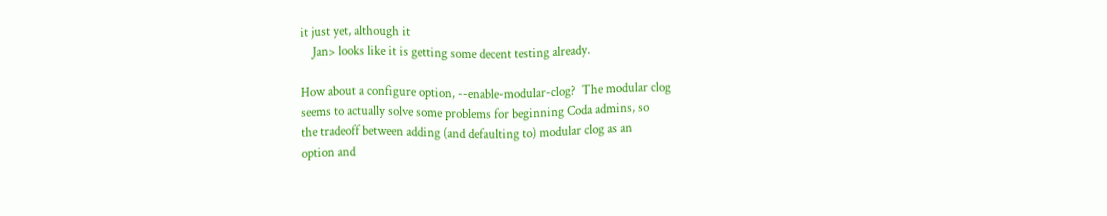it just yet, although it
    Jan> looks like it is getting some decent testing already.

How about a configure option, --enable-modular-clog?  The modular clog
seems to actually solve some problems for beginning Coda admins, so
the tradeoff between adding (and defaulting to) modular clog as an
option and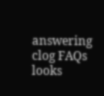answering clog FAQs looks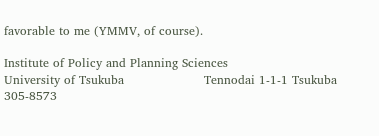favorable to me (YMMV, of course).

Institute of Policy and Planning Sciences
University of Tsukuba                    Tennodai 1-1-1 Tsukuba 305-8573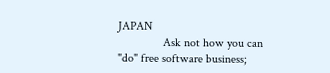JAPAN
               Ask not how you can "do" free software business;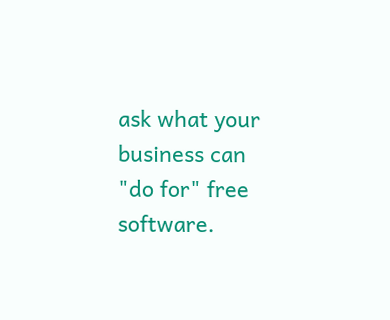ask what your business can "do for" free software.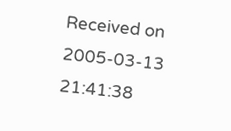Received on 2005-03-13 21:41:38